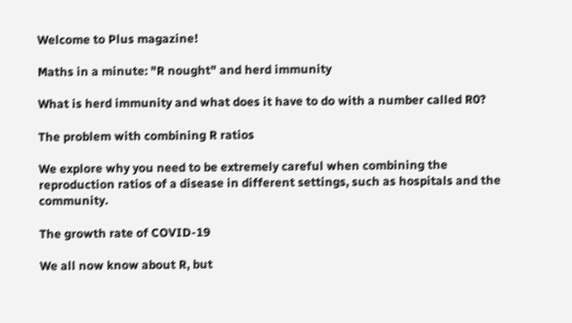Welcome to Plus magazine!

Maths in a minute: "R nought" and herd immunity

What is herd immunity and what does it have to do with a number called R0?

The problem with combining R ratios

We explore why you need to be extremely careful when combining the reproduction ratios of a disease in different settings, such as hospitals and the community.

The growth rate of COVID-19

We all now know about R, but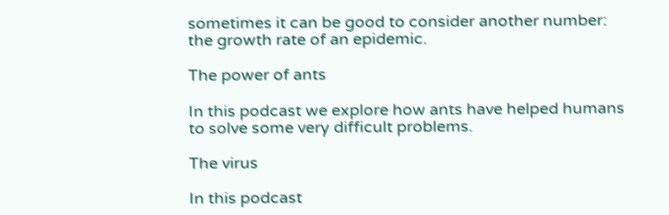sometimes it can be good to consider another number: the growth rate of an epidemic.

The power of ants

In this podcast we explore how ants have helped humans to solve some very difficult problems.

The virus

In this podcast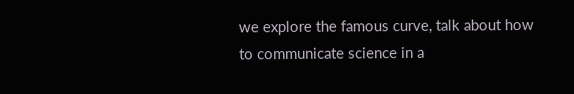we explore the famous curve, talk about how to communicate science in a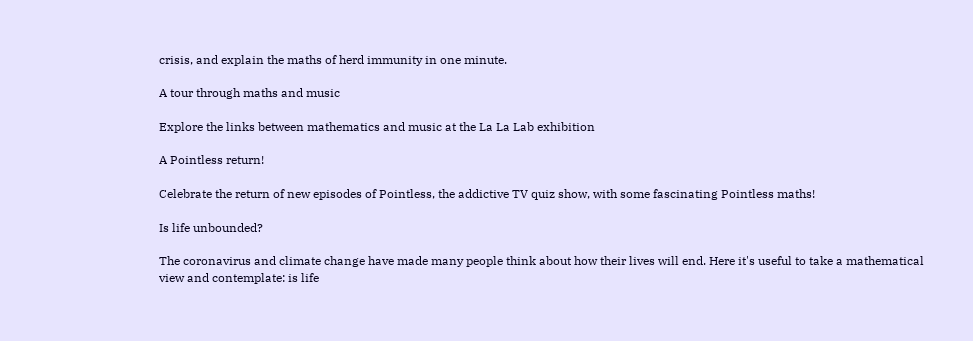crisis, and explain the maths of herd immunity in one minute.

A tour through maths and music

Explore the links between mathematics and music at the La La Lab exhibition

A Pointless return!

Celebrate the return of new episodes of Pointless, the addictive TV quiz show, with some fascinating Pointless maths!

Is life unbounded?

The coronavirus and climate change have made many people think about how their lives will end. Here it's useful to take a mathematical view and contemplate: is life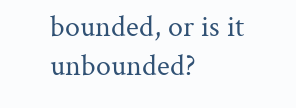bounded, or is it unbounded?